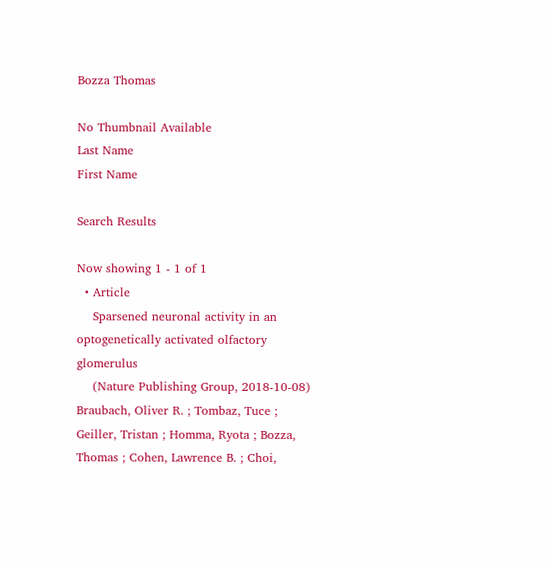Bozza Thomas

No Thumbnail Available
Last Name
First Name

Search Results

Now showing 1 - 1 of 1
  • Article
    Sparsened neuronal activity in an optogenetically activated olfactory glomerulus
    (Nature Publishing Group, 2018-10-08) Braubach, Oliver R. ; Tombaz, Tuce ; Geiller, Tristan ; Homma, Ryota ; Bozza, Thomas ; Cohen, Lawrence B. ; Choi,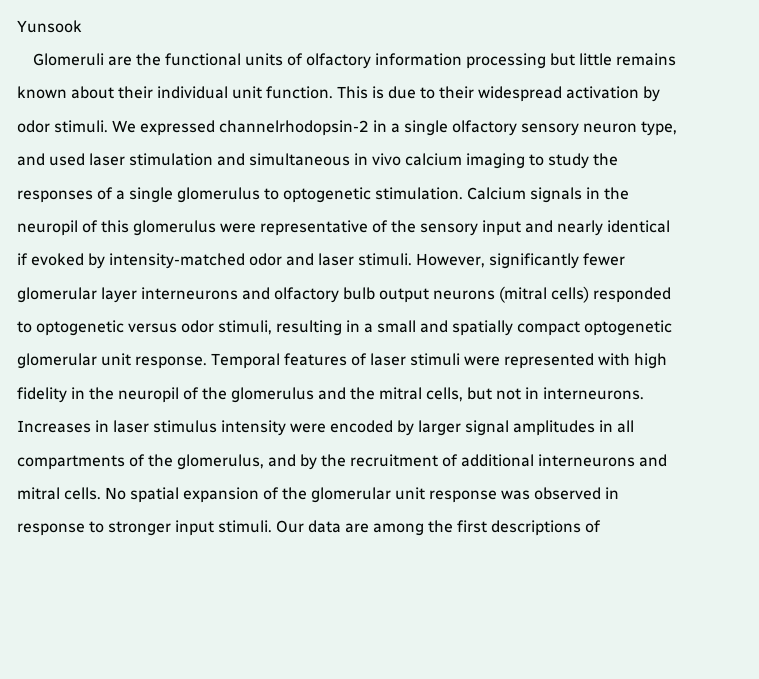Yunsook
    Glomeruli are the functional units of olfactory information processing but little remains known about their individual unit function. This is due to their widespread activation by odor stimuli. We expressed channelrhodopsin-2 in a single olfactory sensory neuron type, and used laser stimulation and simultaneous in vivo calcium imaging to study the responses of a single glomerulus to optogenetic stimulation. Calcium signals in the neuropil of this glomerulus were representative of the sensory input and nearly identical if evoked by intensity-matched odor and laser stimuli. However, significantly fewer glomerular layer interneurons and olfactory bulb output neurons (mitral cells) responded to optogenetic versus odor stimuli, resulting in a small and spatially compact optogenetic glomerular unit response. Temporal features of laser stimuli were represented with high fidelity in the neuropil of the glomerulus and the mitral cells, but not in interneurons. Increases in laser stimulus intensity were encoded by larger signal amplitudes in all compartments of the glomerulus, and by the recruitment of additional interneurons and mitral cells. No spatial expansion of the glomerular unit response was observed in response to stronger input stimuli. Our data are among the first descriptions of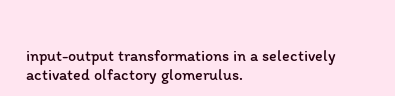input-output transformations in a selectively activated olfactory glomerulus.